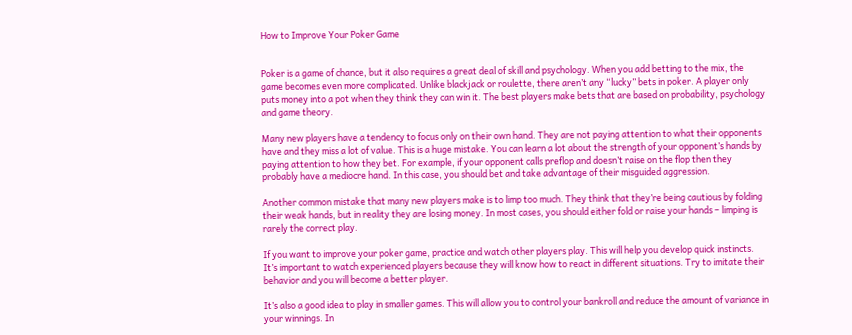How to Improve Your Poker Game


Poker is a game of chance, but it also requires a great deal of skill and psychology. When you add betting to the mix, the game becomes even more complicated. Unlike blackjack or roulette, there aren’t any “lucky” bets in poker. A player only puts money into a pot when they think they can win it. The best players make bets that are based on probability, psychology and game theory.

Many new players have a tendency to focus only on their own hand. They are not paying attention to what their opponents have and they miss a lot of value. This is a huge mistake. You can learn a lot about the strength of your opponent’s hands by paying attention to how they bet. For example, if your opponent calls preflop and doesn’t raise on the flop then they probably have a mediocre hand. In this case, you should bet and take advantage of their misguided aggression.

Another common mistake that many new players make is to limp too much. They think that they’re being cautious by folding their weak hands, but in reality they are losing money. In most cases, you should either fold or raise your hands – limping is rarely the correct play.

If you want to improve your poker game, practice and watch other players play. This will help you develop quick instincts. It’s important to watch experienced players because they will know how to react in different situations. Try to imitate their behavior and you will become a better player.

It’s also a good idea to play in smaller games. This will allow you to control your bankroll and reduce the amount of variance in your winnings. In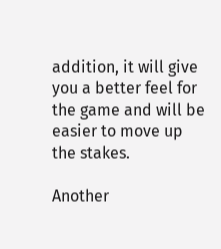addition, it will give you a better feel for the game and will be easier to move up the stakes.

Another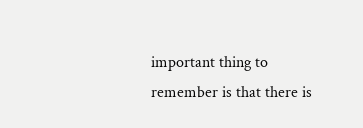important thing to remember is that there is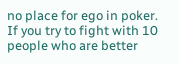no place for ego in poker. If you try to fight with 10 people who are better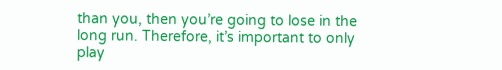than you, then you’re going to lose in the long run. Therefore, it’s important to only play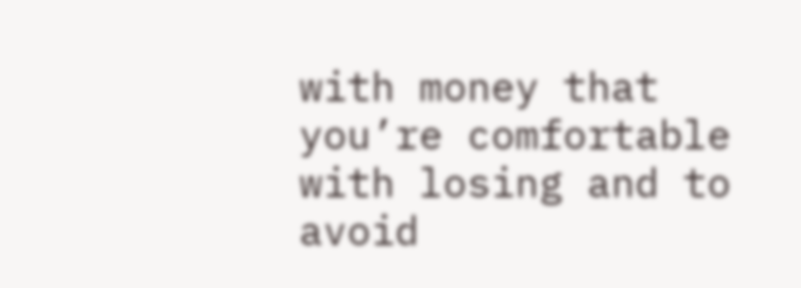with money that you’re comfortable with losing and to avoid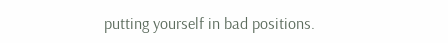putting yourself in bad positions.